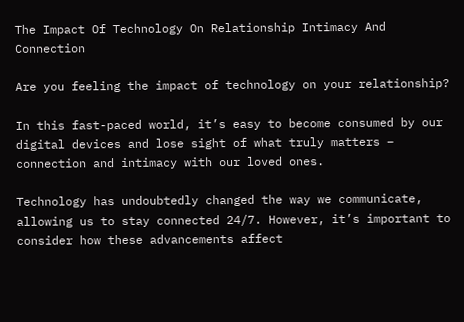The Impact Of Technology On Relationship Intimacy And Connection

Are you feeling the impact of technology on your relationship?

In this fast-paced world, it’s easy to become consumed by our digital devices and lose sight of what truly matters – connection and intimacy with our loved ones.

Technology has undoubtedly changed the way we communicate, allowing us to stay connected 24/7. However, it’s important to consider how these advancements affect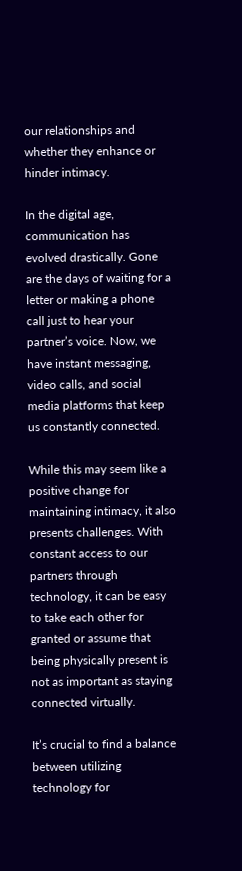our relationships and whether they enhance or hinder intimacy.

In the digital age, communication has evolved drastically. Gone are the days of waiting for a letter or making a phone call just to hear your partner’s voice. Now, we have instant messaging, video calls, and social media platforms that keep us constantly connected.

While this may seem like a positive change for maintaining intimacy, it also presents challenges. With constant access to our partners through technology, it can be easy to take each other for granted or assume that being physically present is not as important as staying connected virtually.

It’s crucial to find a balance between utilizing technology for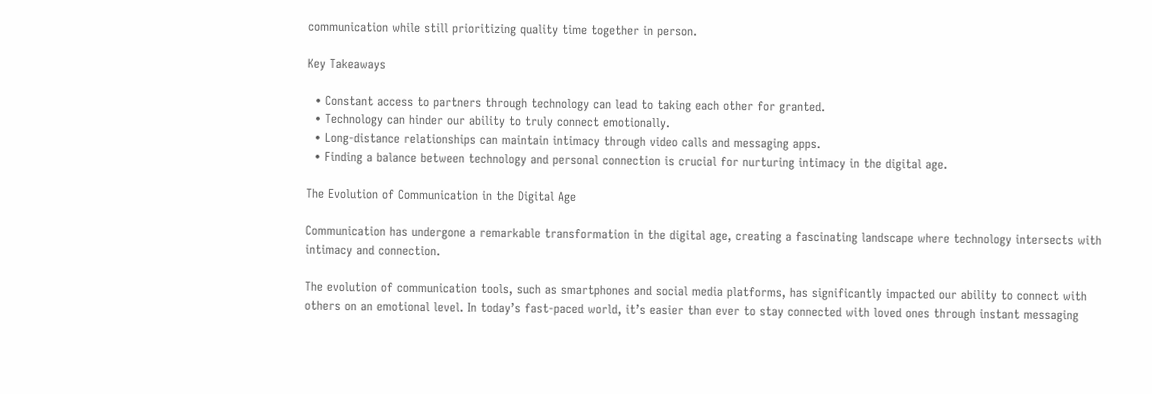communication while still prioritizing quality time together in person.

Key Takeaways

  • Constant access to partners through technology can lead to taking each other for granted.
  • Technology can hinder our ability to truly connect emotionally.
  • Long-distance relationships can maintain intimacy through video calls and messaging apps.
  • Finding a balance between technology and personal connection is crucial for nurturing intimacy in the digital age.

The Evolution of Communication in the Digital Age

Communication has undergone a remarkable transformation in the digital age, creating a fascinating landscape where technology intersects with intimacy and connection.

The evolution of communication tools, such as smartphones and social media platforms, has significantly impacted our ability to connect with others on an emotional level. In today’s fast-paced world, it’s easier than ever to stay connected with loved ones through instant messaging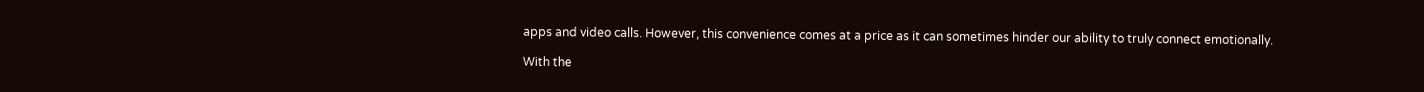apps and video calls. However, this convenience comes at a price as it can sometimes hinder our ability to truly connect emotionally.

With the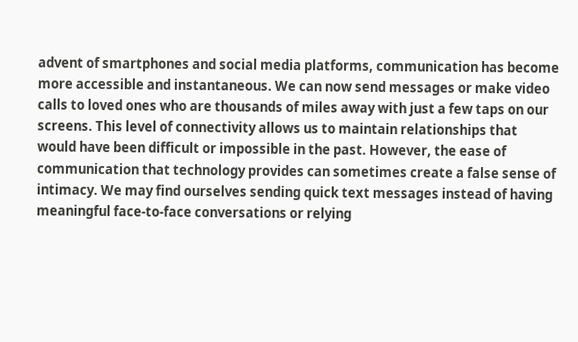advent of smartphones and social media platforms, communication has become more accessible and instantaneous. We can now send messages or make video calls to loved ones who are thousands of miles away with just a few taps on our screens. This level of connectivity allows us to maintain relationships that would have been difficult or impossible in the past. However, the ease of communication that technology provides can sometimes create a false sense of intimacy. We may find ourselves sending quick text messages instead of having meaningful face-to-face conversations or relying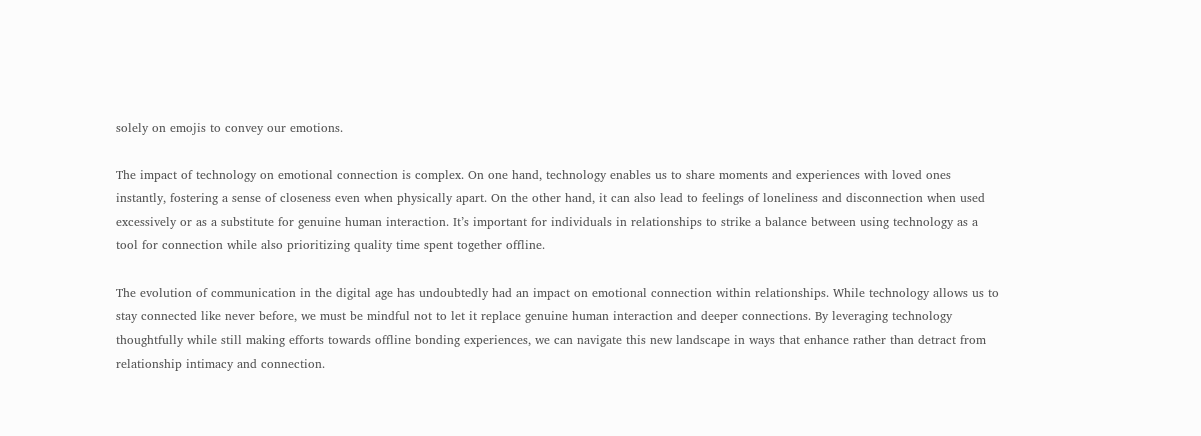solely on emojis to convey our emotions.

The impact of technology on emotional connection is complex. On one hand, technology enables us to share moments and experiences with loved ones instantly, fostering a sense of closeness even when physically apart. On the other hand, it can also lead to feelings of loneliness and disconnection when used excessively or as a substitute for genuine human interaction. It’s important for individuals in relationships to strike a balance between using technology as a tool for connection while also prioritizing quality time spent together offline.

The evolution of communication in the digital age has undoubtedly had an impact on emotional connection within relationships. While technology allows us to stay connected like never before, we must be mindful not to let it replace genuine human interaction and deeper connections. By leveraging technology thoughtfully while still making efforts towards offline bonding experiences, we can navigate this new landscape in ways that enhance rather than detract from relationship intimacy and connection.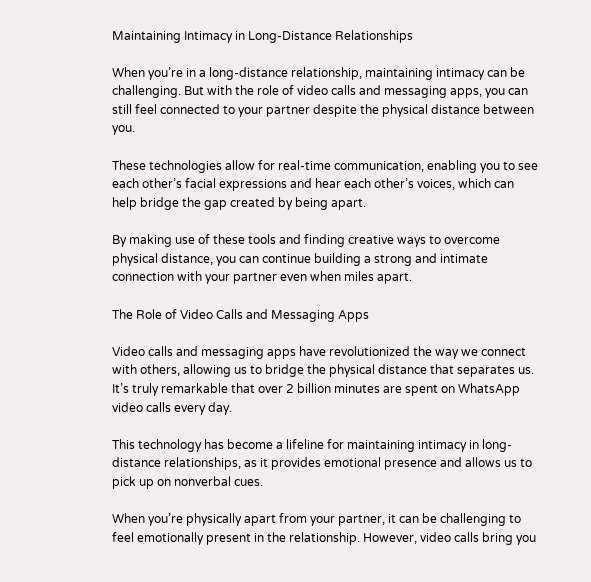Maintaining Intimacy in Long-Distance Relationships

When you’re in a long-distance relationship, maintaining intimacy can be challenging. But with the role of video calls and messaging apps, you can still feel connected to your partner despite the physical distance between you.

These technologies allow for real-time communication, enabling you to see each other’s facial expressions and hear each other’s voices, which can help bridge the gap created by being apart.

By making use of these tools and finding creative ways to overcome physical distance, you can continue building a strong and intimate connection with your partner even when miles apart.

The Role of Video Calls and Messaging Apps

Video calls and messaging apps have revolutionized the way we connect with others, allowing us to bridge the physical distance that separates us. It’s truly remarkable that over 2 billion minutes are spent on WhatsApp video calls every day.

This technology has become a lifeline for maintaining intimacy in long-distance relationships, as it provides emotional presence and allows us to pick up on nonverbal cues.

When you’re physically apart from your partner, it can be challenging to feel emotionally present in the relationship. However, video calls bring you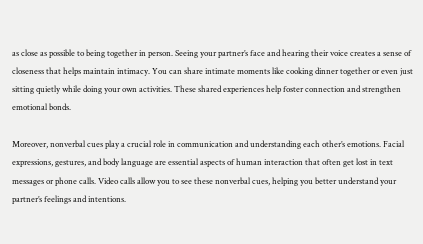as close as possible to being together in person. Seeing your partner’s face and hearing their voice creates a sense of closeness that helps maintain intimacy. You can share intimate moments like cooking dinner together or even just sitting quietly while doing your own activities. These shared experiences help foster connection and strengthen emotional bonds.

Moreover, nonverbal cues play a crucial role in communication and understanding each other’s emotions. Facial expressions, gestures, and body language are essential aspects of human interaction that often get lost in text messages or phone calls. Video calls allow you to see these nonverbal cues, helping you better understand your partner’s feelings and intentions.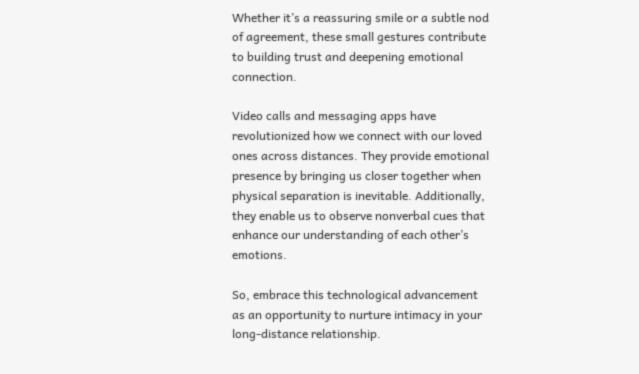Whether it’s a reassuring smile or a subtle nod of agreement, these small gestures contribute to building trust and deepening emotional connection.

Video calls and messaging apps have revolutionized how we connect with our loved ones across distances. They provide emotional presence by bringing us closer together when physical separation is inevitable. Additionally, they enable us to observe nonverbal cues that enhance our understanding of each other’s emotions.

So, embrace this technological advancement as an opportunity to nurture intimacy in your long-distance relationship.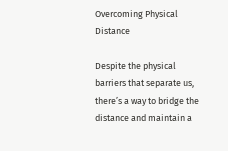Overcoming Physical Distance

Despite the physical barriers that separate us, there’s a way to bridge the distance and maintain a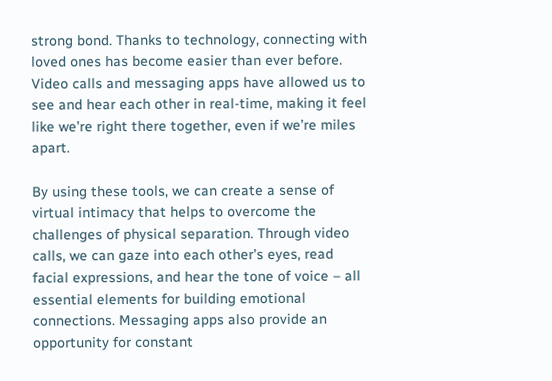strong bond. Thanks to technology, connecting with loved ones has become easier than ever before. Video calls and messaging apps have allowed us to see and hear each other in real-time, making it feel like we’re right there together, even if we’re miles apart.

By using these tools, we can create a sense of virtual intimacy that helps to overcome the challenges of physical separation. Through video calls, we can gaze into each other’s eyes, read facial expressions, and hear the tone of voice – all essential elements for building emotional connections. Messaging apps also provide an opportunity for constant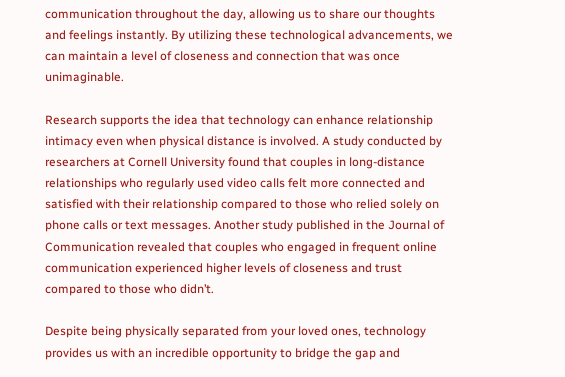communication throughout the day, allowing us to share our thoughts and feelings instantly. By utilizing these technological advancements, we can maintain a level of closeness and connection that was once unimaginable.

Research supports the idea that technology can enhance relationship intimacy even when physical distance is involved. A study conducted by researchers at Cornell University found that couples in long-distance relationships who regularly used video calls felt more connected and satisfied with their relationship compared to those who relied solely on phone calls or text messages. Another study published in the Journal of Communication revealed that couples who engaged in frequent online communication experienced higher levels of closeness and trust compared to those who didn’t.

Despite being physically separated from your loved ones, technology provides us with an incredible opportunity to bridge the gap and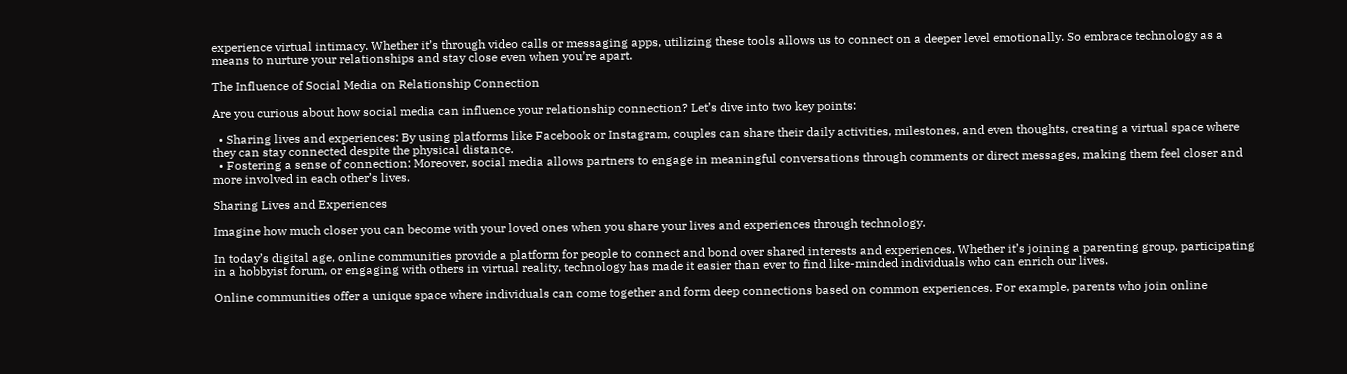experience virtual intimacy. Whether it’s through video calls or messaging apps, utilizing these tools allows us to connect on a deeper level emotionally. So embrace technology as a means to nurture your relationships and stay close even when you’re apart.

The Influence of Social Media on Relationship Connection

Are you curious about how social media can influence your relationship connection? Let’s dive into two key points:

  • Sharing lives and experiences: By using platforms like Facebook or Instagram, couples can share their daily activities, milestones, and even thoughts, creating a virtual space where they can stay connected despite the physical distance.
  • Fostering a sense of connection: Moreover, social media allows partners to engage in meaningful conversations through comments or direct messages, making them feel closer and more involved in each other’s lives.

Sharing Lives and Experiences

Imagine how much closer you can become with your loved ones when you share your lives and experiences through technology.

In today’s digital age, online communities provide a platform for people to connect and bond over shared interests and experiences. Whether it’s joining a parenting group, participating in a hobbyist forum, or engaging with others in virtual reality, technology has made it easier than ever to find like-minded individuals who can enrich our lives.

Online communities offer a unique space where individuals can come together and form deep connections based on common experiences. For example, parents who join online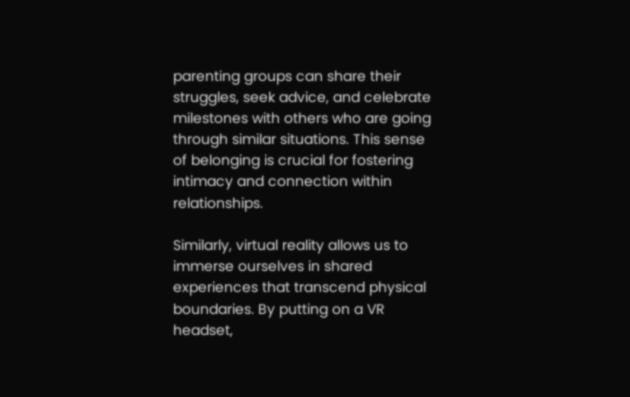parenting groups can share their struggles, seek advice, and celebrate milestones with others who are going through similar situations. This sense of belonging is crucial for fostering intimacy and connection within relationships.

Similarly, virtual reality allows us to immerse ourselves in shared experiences that transcend physical boundaries. By putting on a VR headset,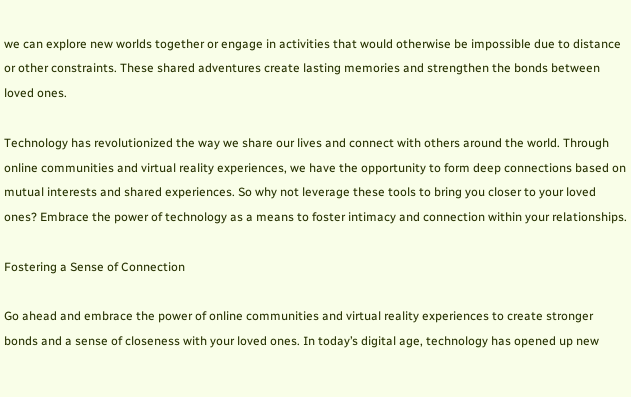we can explore new worlds together or engage in activities that would otherwise be impossible due to distance or other constraints. These shared adventures create lasting memories and strengthen the bonds between loved ones.

Technology has revolutionized the way we share our lives and connect with others around the world. Through online communities and virtual reality experiences, we have the opportunity to form deep connections based on mutual interests and shared experiences. So why not leverage these tools to bring you closer to your loved ones? Embrace the power of technology as a means to foster intimacy and connection within your relationships.

Fostering a Sense of Connection

Go ahead and embrace the power of online communities and virtual reality experiences to create stronger bonds and a sense of closeness with your loved ones. In today’s digital age, technology has opened up new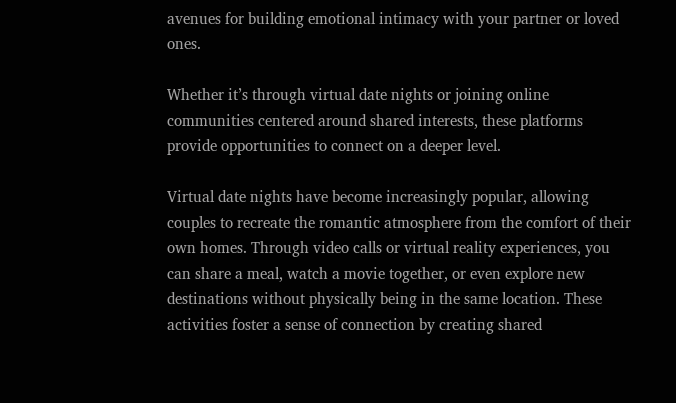avenues for building emotional intimacy with your partner or loved ones.

Whether it’s through virtual date nights or joining online communities centered around shared interests, these platforms provide opportunities to connect on a deeper level.

Virtual date nights have become increasingly popular, allowing couples to recreate the romantic atmosphere from the comfort of their own homes. Through video calls or virtual reality experiences, you can share a meal, watch a movie together, or even explore new destinations without physically being in the same location. These activities foster a sense of connection by creating shared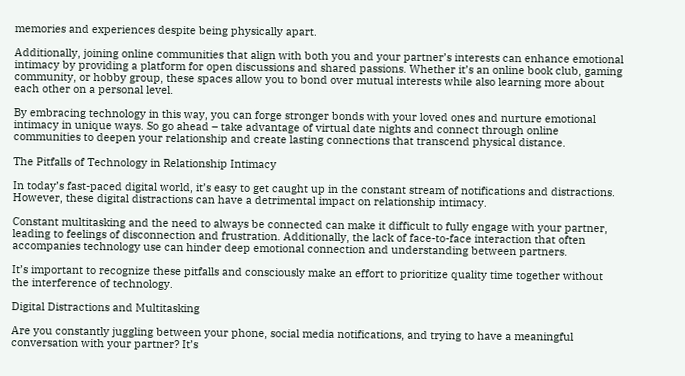memories and experiences despite being physically apart.

Additionally, joining online communities that align with both you and your partner’s interests can enhance emotional intimacy by providing a platform for open discussions and shared passions. Whether it’s an online book club, gaming community, or hobby group, these spaces allow you to bond over mutual interests while also learning more about each other on a personal level.

By embracing technology in this way, you can forge stronger bonds with your loved ones and nurture emotional intimacy in unique ways. So go ahead – take advantage of virtual date nights and connect through online communities to deepen your relationship and create lasting connections that transcend physical distance.

The Pitfalls of Technology in Relationship Intimacy

In today’s fast-paced digital world, it’s easy to get caught up in the constant stream of notifications and distractions. However, these digital distractions can have a detrimental impact on relationship intimacy.

Constant multitasking and the need to always be connected can make it difficult to fully engage with your partner, leading to feelings of disconnection and frustration. Additionally, the lack of face-to-face interaction that often accompanies technology use can hinder deep emotional connection and understanding between partners.

It’s important to recognize these pitfalls and consciously make an effort to prioritize quality time together without the interference of technology.

Digital Distractions and Multitasking

Are you constantly juggling between your phone, social media notifications, and trying to have a meaningful conversation with your partner? It’s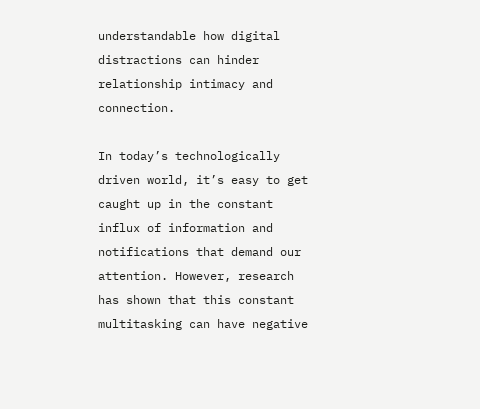understandable how digital distractions can hinder relationship intimacy and connection.

In today’s technologically driven world, it’s easy to get caught up in the constant influx of information and notifications that demand our attention. However, research has shown that this constant multitasking can have negative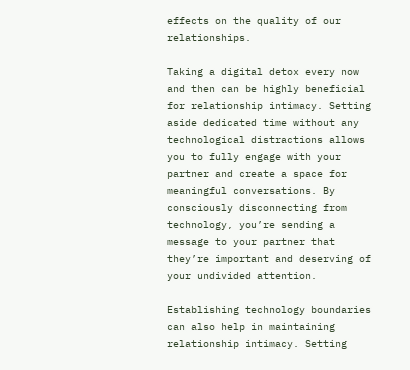effects on the quality of our relationships.

Taking a digital detox every now and then can be highly beneficial for relationship intimacy. Setting aside dedicated time without any technological distractions allows you to fully engage with your partner and create a space for meaningful conversations. By consciously disconnecting from technology, you’re sending a message to your partner that they’re important and deserving of your undivided attention.

Establishing technology boundaries can also help in maintaining relationship intimacy. Setting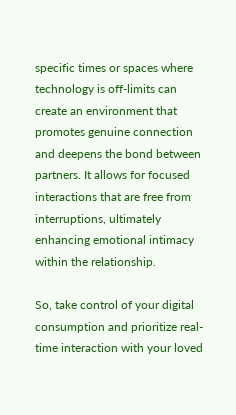specific times or spaces where technology is off-limits can create an environment that promotes genuine connection and deepens the bond between partners. It allows for focused interactions that are free from interruptions, ultimately enhancing emotional intimacy within the relationship.

So, take control of your digital consumption and prioritize real-time interaction with your loved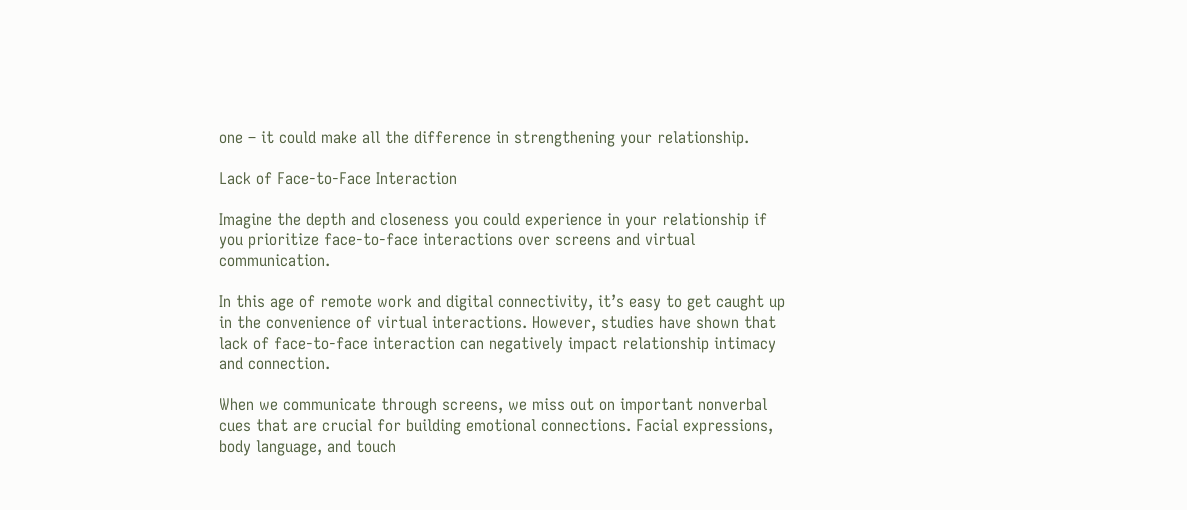one – it could make all the difference in strengthening your relationship.

Lack of Face-to-Face Interaction

Imagine the depth and closeness you could experience in your relationship if you prioritize face-to-face interactions over screens and virtual communication.

In this age of remote work and digital connectivity, it’s easy to get caught up in the convenience of virtual interactions. However, studies have shown that lack of face-to-face interaction can negatively impact relationship intimacy and connection.

When we communicate through screens, we miss out on important nonverbal cues that are crucial for building emotional connections. Facial expressions, body language, and touch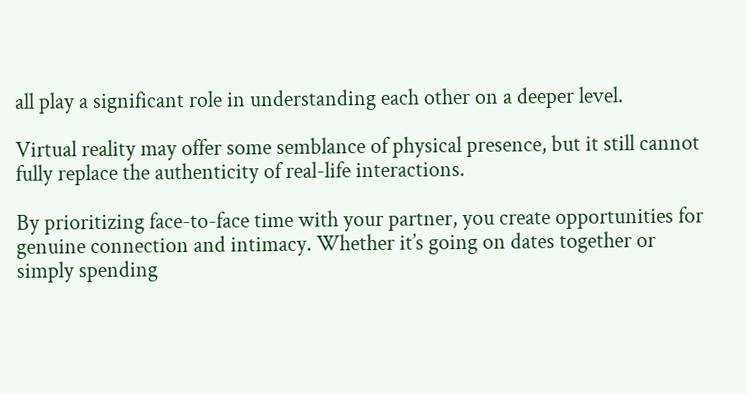all play a significant role in understanding each other on a deeper level.

Virtual reality may offer some semblance of physical presence, but it still cannot fully replace the authenticity of real-life interactions.

By prioritizing face-to-face time with your partner, you create opportunities for genuine connection and intimacy. Whether it’s going on dates together or simply spending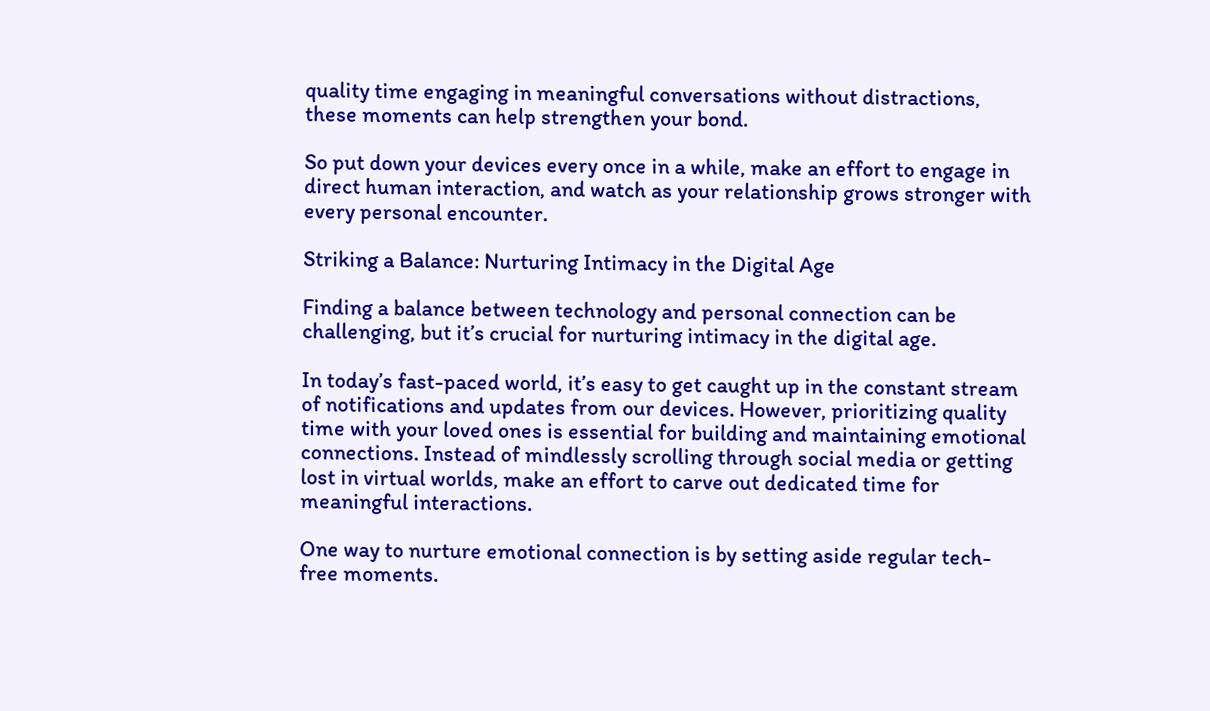quality time engaging in meaningful conversations without distractions, these moments can help strengthen your bond.

So put down your devices every once in a while, make an effort to engage in direct human interaction, and watch as your relationship grows stronger with every personal encounter.

Striking a Balance: Nurturing Intimacy in the Digital Age

Finding a balance between technology and personal connection can be challenging, but it’s crucial for nurturing intimacy in the digital age.

In today’s fast-paced world, it’s easy to get caught up in the constant stream of notifications and updates from our devices. However, prioritizing quality time with your loved ones is essential for building and maintaining emotional connections. Instead of mindlessly scrolling through social media or getting lost in virtual worlds, make an effort to carve out dedicated time for meaningful interactions.

One way to nurture emotional connection is by setting aside regular tech-free moments.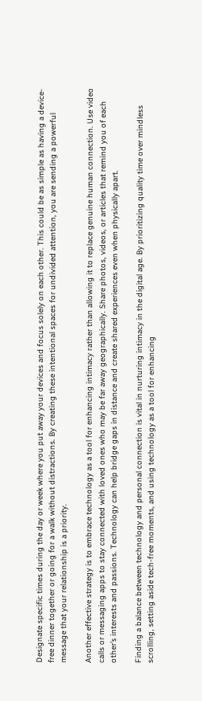Designate specific times during the day or week where you put away your devices and focus solely on each other. This could be as simple as having a device-free dinner together or going for a walk without distractions. By creating these intentional spaces for undivided attention, you are sending a powerful message that your relationship is a priority.

Another effective strategy is to embrace technology as a tool for enhancing intimacy rather than allowing it to replace genuine human connection. Use video calls or messaging apps to stay connected with loved ones who may be far away geographically. Share photos, videos, or articles that remind you of each other’s interests and passions. Technology can help bridge gaps in distance and create shared experiences even when physically apart.

Finding a balance between technology and personal connection is vital in nurturing intimacy in the digital age. By prioritizing quality time over mindless scrolling, setting aside tech-free moments, and using technology as a tool for enhancing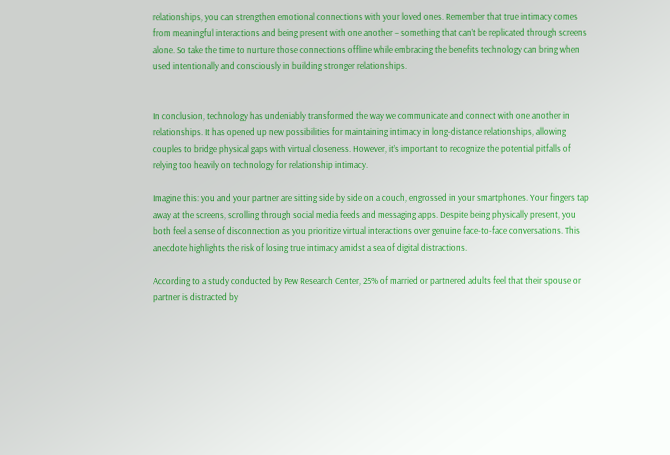relationships, you can strengthen emotional connections with your loved ones. Remember that true intimacy comes from meaningful interactions and being present with one another – something that can’t be replicated through screens alone. So take the time to nurture those connections offline while embracing the benefits technology can bring when used intentionally and consciously in building stronger relationships.


In conclusion, technology has undeniably transformed the way we communicate and connect with one another in relationships. It has opened up new possibilities for maintaining intimacy in long-distance relationships, allowing couples to bridge physical gaps with virtual closeness. However, it’s important to recognize the potential pitfalls of relying too heavily on technology for relationship intimacy.

Imagine this: you and your partner are sitting side by side on a couch, engrossed in your smartphones. Your fingers tap away at the screens, scrolling through social media feeds and messaging apps. Despite being physically present, you both feel a sense of disconnection as you prioritize virtual interactions over genuine face-to-face conversations. This anecdote highlights the risk of losing true intimacy amidst a sea of digital distractions.

According to a study conducted by Pew Research Center, 25% of married or partnered adults feel that their spouse or partner is distracted by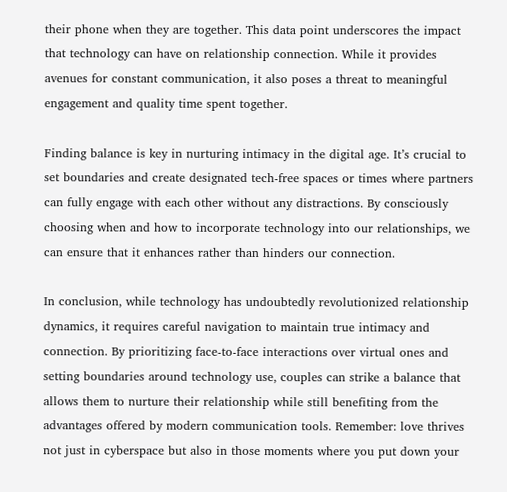their phone when they are together. This data point underscores the impact that technology can have on relationship connection. While it provides avenues for constant communication, it also poses a threat to meaningful engagement and quality time spent together.

Finding balance is key in nurturing intimacy in the digital age. It’s crucial to set boundaries and create designated tech-free spaces or times where partners can fully engage with each other without any distractions. By consciously choosing when and how to incorporate technology into our relationships, we can ensure that it enhances rather than hinders our connection.

In conclusion, while technology has undoubtedly revolutionized relationship dynamics, it requires careful navigation to maintain true intimacy and connection. By prioritizing face-to-face interactions over virtual ones and setting boundaries around technology use, couples can strike a balance that allows them to nurture their relationship while still benefiting from the advantages offered by modern communication tools. Remember: love thrives not just in cyberspace but also in those moments where you put down your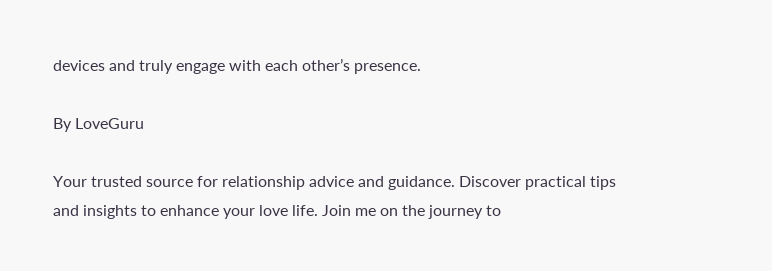devices and truly engage with each other’s presence.

By LoveGuru

Your trusted source for relationship advice and guidance. Discover practical tips and insights to enhance your love life. Join me on the journey to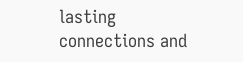lasting connections and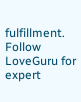fulfillment. Follow LoveGuru for expert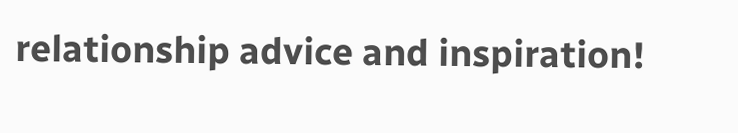relationship advice and inspiration!